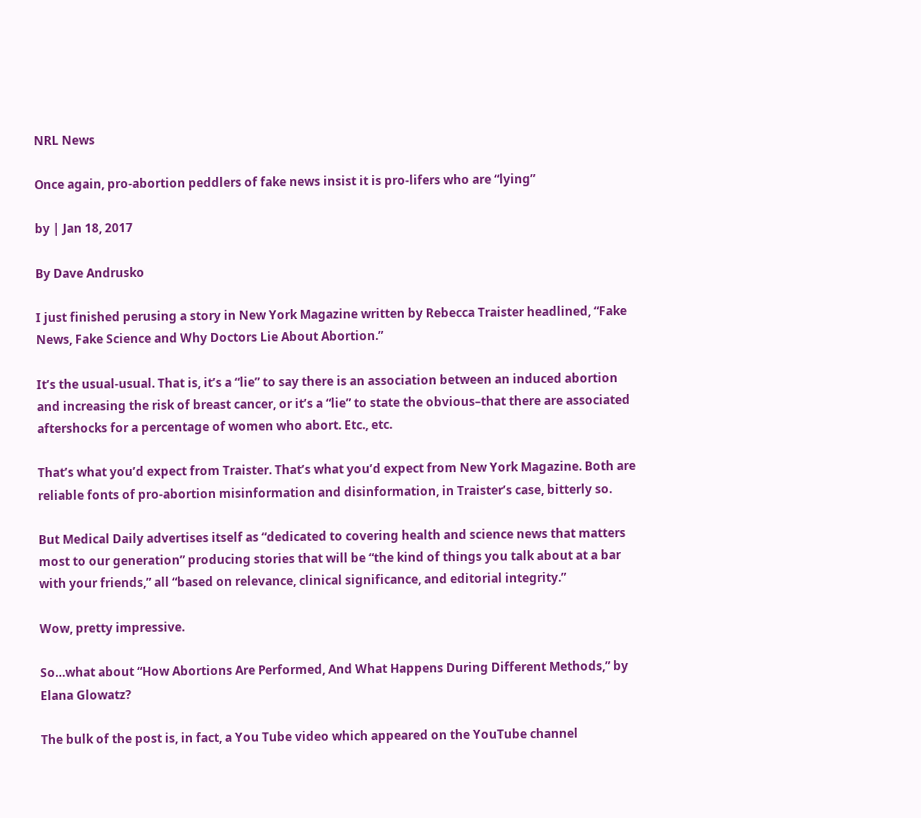NRL News

Once again, pro-abortion peddlers of fake news insist it is pro-lifers who are “lying”

by | Jan 18, 2017

By Dave Andrusko

I just finished perusing a story in New York Magazine written by Rebecca Traister headlined, “Fake News, Fake Science and Why Doctors Lie About Abortion.”

It’s the usual-usual. That is, it’s a “lie” to say there is an association between an induced abortion and increasing the risk of breast cancer, or it’s a “lie” to state the obvious–that there are associated aftershocks for a percentage of women who abort. Etc., etc.

That’s what you’d expect from Traister. That’s what you’d expect from New York Magazine. Both are reliable fonts of pro-abortion misinformation and disinformation, in Traister’s case, bitterly so.

But Medical Daily advertises itself as “dedicated to covering health and science news that matters most to our generation” producing stories that will be “the kind of things you talk about at a bar with your friends,” all “based on relevance, clinical significance, and editorial integrity.”

Wow, pretty impressive.

So…what about “How Abortions Are Performed, And What Happens During Different Methods,” by Elana Glowatz?

The bulk of the post is, in fact, a You Tube video which appeared on the YouTube channel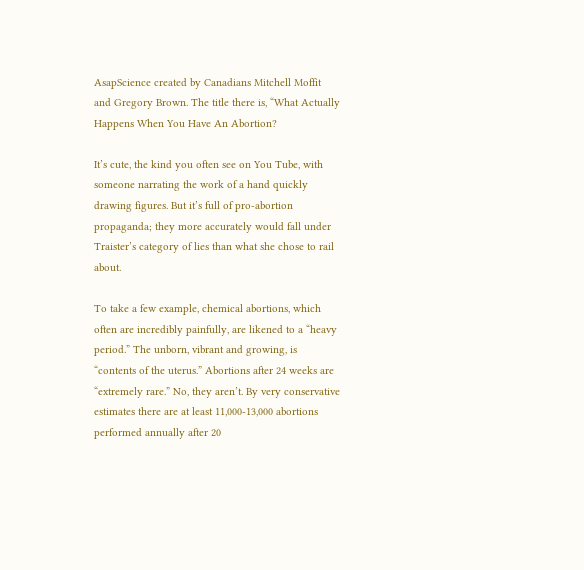AsapScience created by Canadians Mitchell Moffit and Gregory Brown. The title there is, “What Actually Happens When You Have An Abortion?

It’s cute, the kind you often see on You Tube, with someone narrating the work of a hand quickly drawing figures. But it’s full of pro-abortion propaganda; they more accurately would fall under Traister’s category of lies than what she chose to rail about.

To take a few example, chemical abortions, which often are incredibly painfully, are likened to a “heavy period.” The unborn, vibrant and growing, is “contents of the uterus.” Abortions after 24 weeks are “extremely rare.” No, they aren’t. By very conservative estimates there are at least 11,000-13,000 abortions performed annually after 20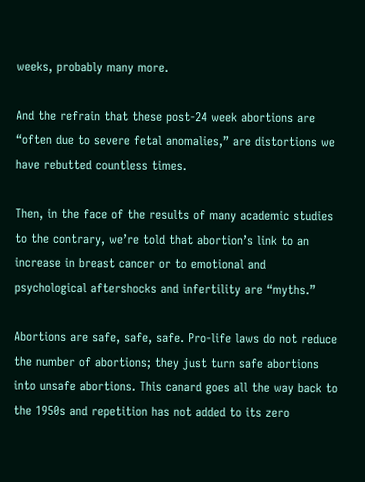weeks, probably many more.

And the refrain that these post-24 week abortions are “often due to severe fetal anomalies,” are distortions we have rebutted countless times.

Then, in the face of the results of many academic studies to the contrary, we’re told that abortion’s link to an increase in breast cancer or to emotional and psychological aftershocks and infertility are “myths.”

Abortions are safe, safe, safe. Pro-life laws do not reduce the number of abortions; they just turn safe abortions into unsafe abortions. This canard goes all the way back to the 1950s and repetition has not added to its zero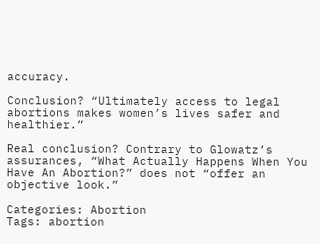accuracy.

Conclusion? “Ultimately access to legal abortions makes women’s lives safer and healthier.”

Real conclusion? Contrary to Glowatz’s assurances, “What Actually Happens When You Have An Abortion?” does not “offer an objective look.”

Categories: Abortion
Tags: abortion